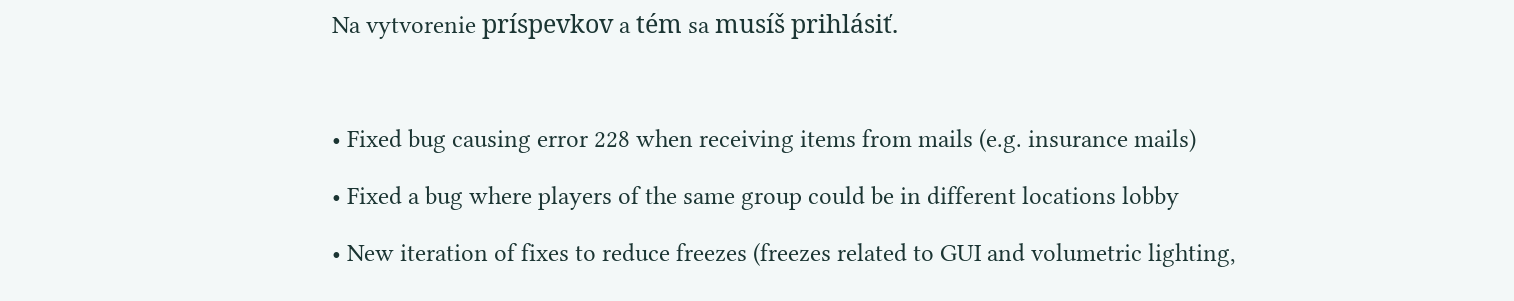Na vytvorenie príspevkov a tém sa musíš prihlásiť.



• Fixed bug causing error 228 when receiving items from mails (e.g. insurance mails)

• Fixed a bug where players of the same group could be in different locations lobby

• New iteration of fixes to reduce freezes (freezes related to GUI and volumetric lighting,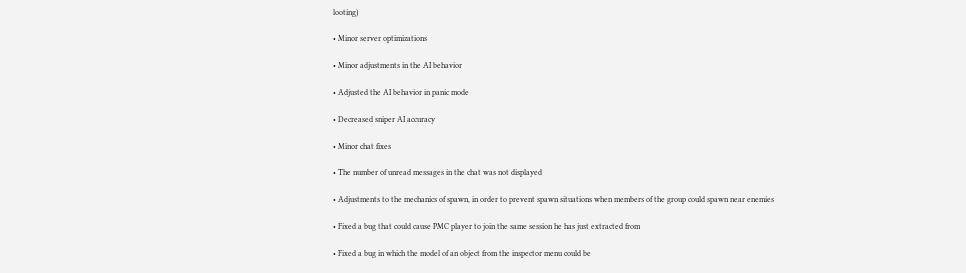looting)

• Minor server optimizations

• Minor adjustments in the AI behavior

• Adjusted the AI behavior in panic mode

• Decreased sniper AI accuracy

• Minor chat fixes

• The number of unread messages in the chat was not displayed

• Adjustments to the mechanics of spawn, in order to prevent spawn situations when members of the group could spawn near enemies

• Fixed a bug that could cause PMC player to join the same session he has just extracted from

• Fixed a bug in which the model of an object from the inspector menu could be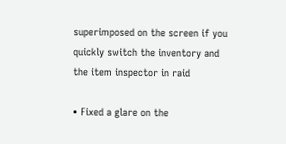superimposed on the screen if you quickly switch the inventory and the item inspector in raid

• Fixed a glare on the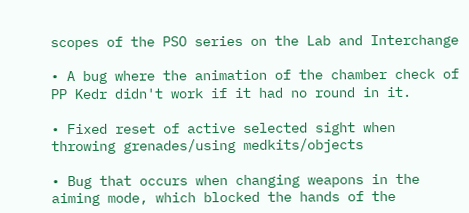scopes of the PSO series on the Lab and Interchange

• A bug where the animation of the chamber check of PP Kedr didn't work if it had no round in it.

• Fixed reset of active selected sight when throwing grenades/using medkits/objects

• Bug that occurs when changing weapons in the aiming mode, which blocked the hands of the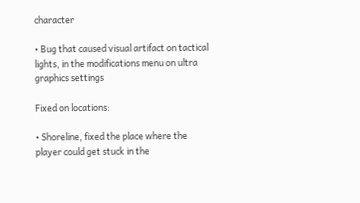character

• Bug that caused visual artifact on tactical lights, in the modifications menu on ultra graphics settings

Fixed on locations:

• Shoreline, fixed the place where the player could get stuck in the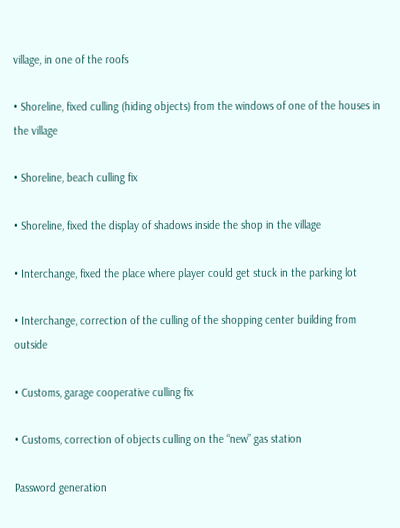village, in one of the roofs

• Shoreline, fixed culling (hiding objects) from the windows of one of the houses in the village

• Shoreline, beach culling fix

• Shoreline, fixed the display of shadows inside the shop in the village

• Interchange, fixed the place where player could get stuck in the parking lot

• Interchange, correction of the culling of the shopping center building from outside

• Customs, garage cooperative culling fix

• Customs, correction of objects culling on the “new” gas station

Password generation